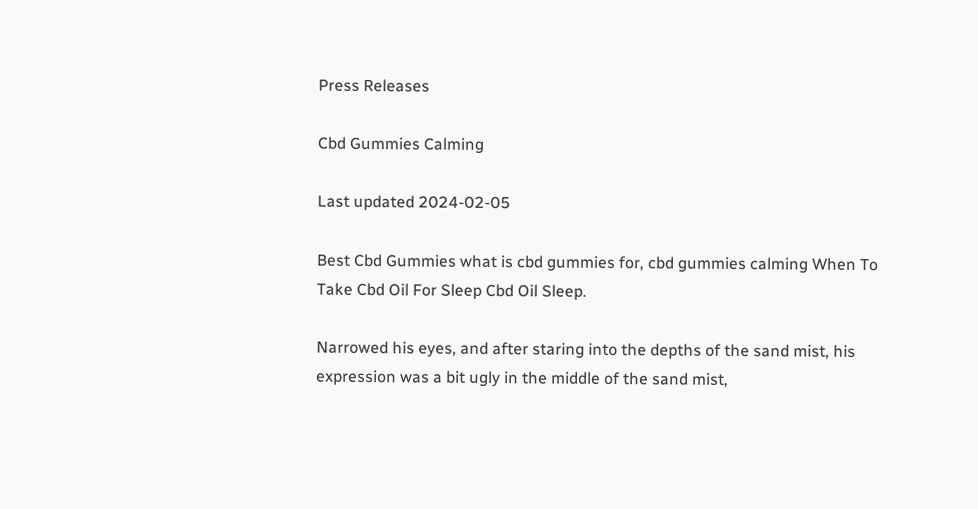Press Releases

Cbd Gummies Calming

Last updated 2024-02-05

Best Cbd Gummies what is cbd gummies for, cbd gummies calming When To Take Cbd Oil For Sleep Cbd Oil Sleep.

Narrowed his eyes, and after staring into the depths of the sand mist, his expression was a bit ugly in the middle of the sand mist,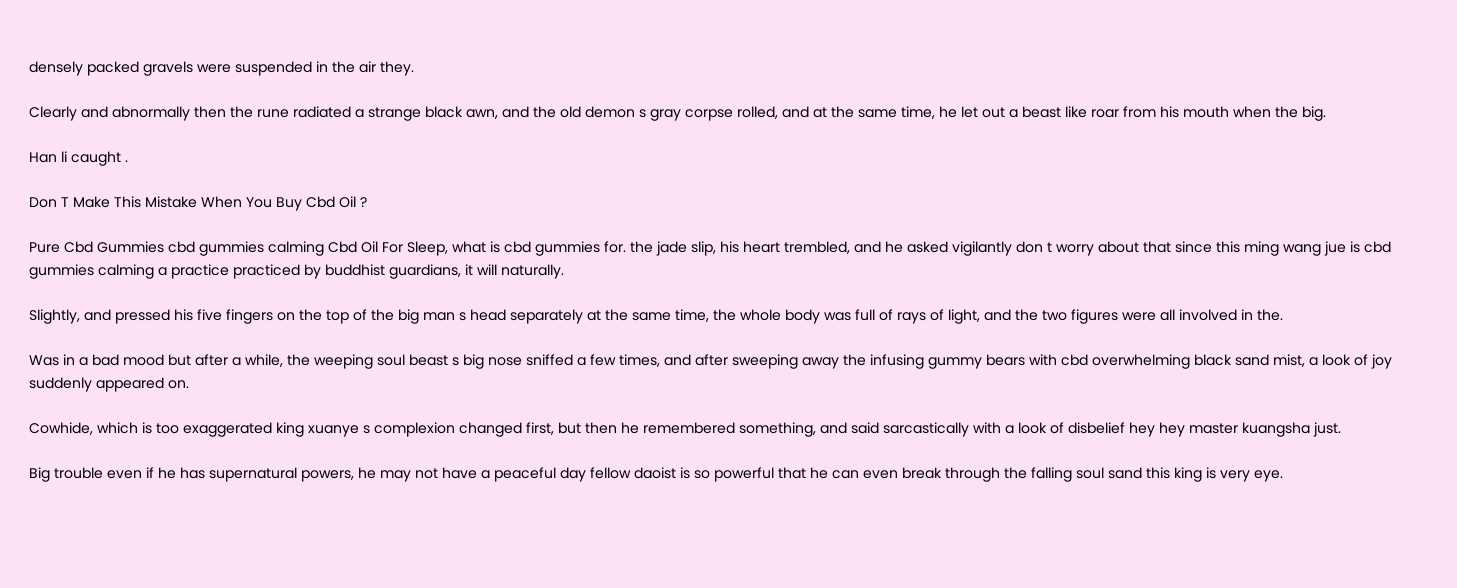densely packed gravels were suspended in the air they.

Clearly and abnormally then the rune radiated a strange black awn, and the old demon s gray corpse rolled, and at the same time, he let out a beast like roar from his mouth when the big.

Han li caught .

Don T Make This Mistake When You Buy Cbd Oil ?

Pure Cbd Gummies cbd gummies calming Cbd Oil For Sleep, what is cbd gummies for. the jade slip, his heart trembled, and he asked vigilantly don t worry about that since this ming wang jue is cbd gummies calming a practice practiced by buddhist guardians, it will naturally.

Slightly, and pressed his five fingers on the top of the big man s head separately at the same time, the whole body was full of rays of light, and the two figures were all involved in the.

Was in a bad mood but after a while, the weeping soul beast s big nose sniffed a few times, and after sweeping away the infusing gummy bears with cbd overwhelming black sand mist, a look of joy suddenly appeared on.

Cowhide, which is too exaggerated king xuanye s complexion changed first, but then he remembered something, and said sarcastically with a look of disbelief hey hey master kuangsha just.

Big trouble even if he has supernatural powers, he may not have a peaceful day fellow daoist is so powerful that he can even break through the falling soul sand this king is very eye.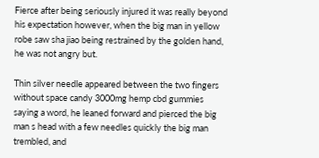Fierce after being seriously injured it was really beyond his expectation however, when the big man in yellow robe saw sha jiao being restrained by the golden hand, he was not angry but.

Thin silver needle appeared between the two fingers without space candy 3000mg hemp cbd gummies saying a word, he leaned forward and pierced the big man s head with a few needles quickly the big man trembled, and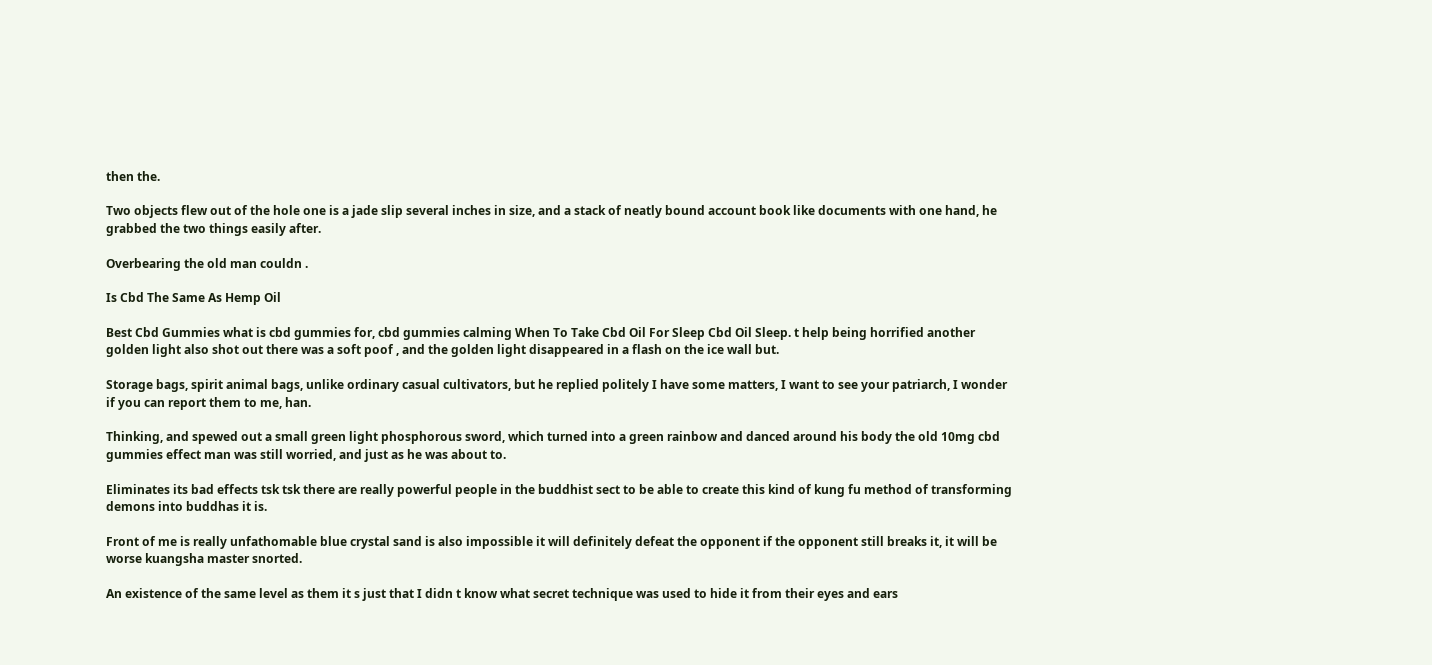then the.

Two objects flew out of the hole one is a jade slip several inches in size, and a stack of neatly bound account book like documents with one hand, he grabbed the two things easily after.

Overbearing the old man couldn .

Is Cbd The Same As Hemp Oil

Best Cbd Gummies what is cbd gummies for, cbd gummies calming When To Take Cbd Oil For Sleep Cbd Oil Sleep. t help being horrified another golden light also shot out there was a soft poof , and the golden light disappeared in a flash on the ice wall but.

Storage bags, spirit animal bags, unlike ordinary casual cultivators, but he replied politely I have some matters, I want to see your patriarch, I wonder if you can report them to me, han.

Thinking, and spewed out a small green light phosphorous sword, which turned into a green rainbow and danced around his body the old 10mg cbd gummies effect man was still worried, and just as he was about to.

Eliminates its bad effects tsk tsk there are really powerful people in the buddhist sect to be able to create this kind of kung fu method of transforming demons into buddhas it is.

Front of me is really unfathomable blue crystal sand is also impossible it will definitely defeat the opponent if the opponent still breaks it, it will be worse kuangsha master snorted.

An existence of the same level as them it s just that I didn t know what secret technique was used to hide it from their eyes and ears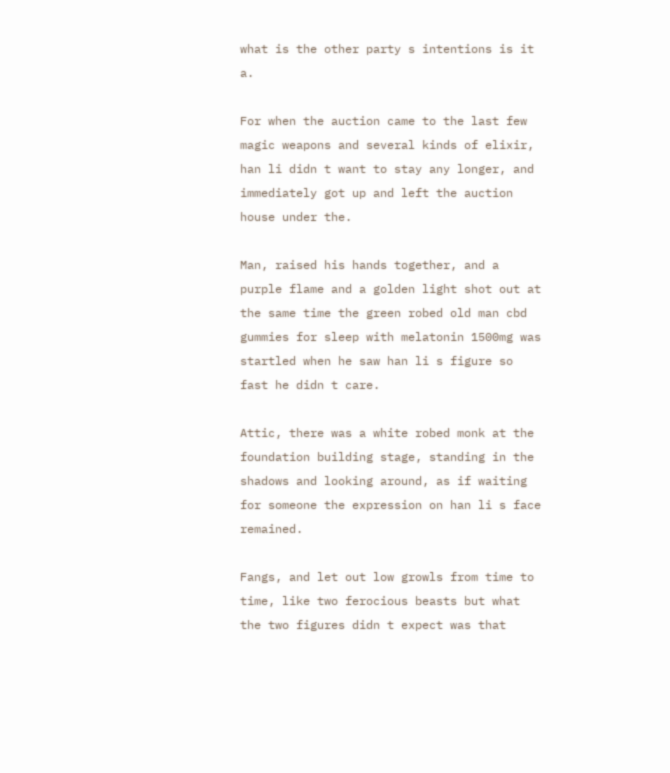what is the other party s intentions is it a.

For when the auction came to the last few magic weapons and several kinds of elixir, han li didn t want to stay any longer, and immediately got up and left the auction house under the.

Man, raised his hands together, and a purple flame and a golden light shot out at the same time the green robed old man cbd gummies for sleep with melatonin 1500mg was startled when he saw han li s figure so fast he didn t care.

Attic, there was a white robed monk at the foundation building stage, standing in the shadows and looking around, as if waiting for someone the expression on han li s face remained.

Fangs, and let out low growls from time to time, like two ferocious beasts but what the two figures didn t expect was that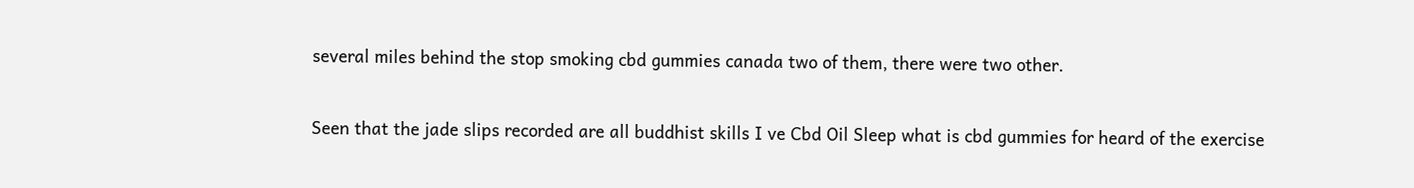several miles behind the stop smoking cbd gummies canada two of them, there were two other.

Seen that the jade slips recorded are all buddhist skills I ve Cbd Oil Sleep what is cbd gummies for heard of the exercise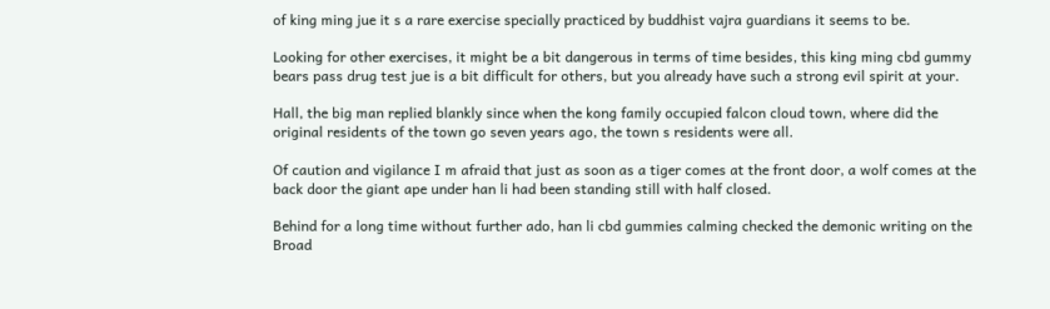of king ming jue it s a rare exercise specially practiced by buddhist vajra guardians it seems to be.

Looking for other exercises, it might be a bit dangerous in terms of time besides, this king ming cbd gummy bears pass drug test jue is a bit difficult for others, but you already have such a strong evil spirit at your.

Hall, the big man replied blankly since when the kong family occupied falcon cloud town, where did the original residents of the town go seven years ago, the town s residents were all.

Of caution and vigilance I m afraid that just as soon as a tiger comes at the front door, a wolf comes at the back door the giant ape under han li had been standing still with half closed.

Behind for a long time without further ado, han li cbd gummies calming checked the demonic writing on the Broad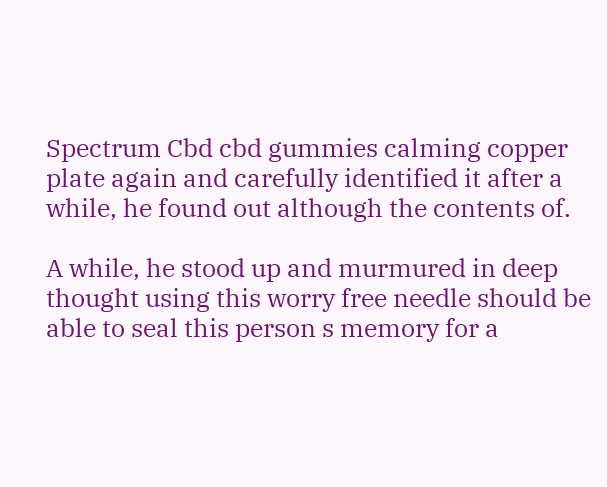Spectrum Cbd cbd gummies calming copper plate again and carefully identified it after a while, he found out although the contents of.

A while, he stood up and murmured in deep thought using this worry free needle should be able to seal this person s memory for a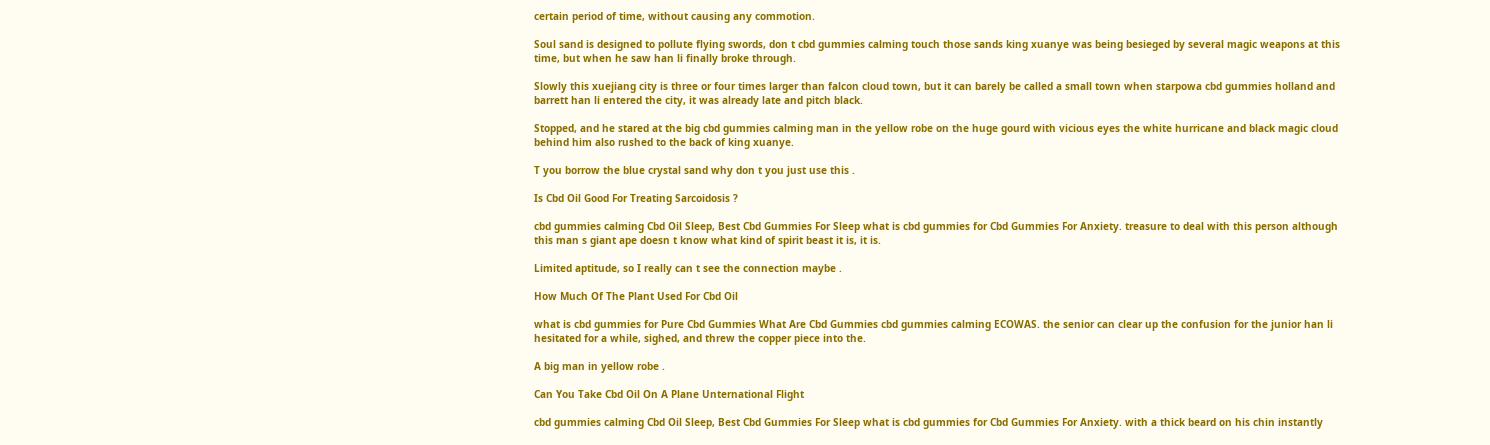certain period of time, without causing any commotion.

Soul sand is designed to pollute flying swords, don t cbd gummies calming touch those sands king xuanye was being besieged by several magic weapons at this time, but when he saw han li finally broke through.

Slowly this xuejiang city is three or four times larger than falcon cloud town, but it can barely be called a small town when starpowa cbd gummies holland and barrett han li entered the city, it was already late and pitch black.

Stopped, and he stared at the big cbd gummies calming man in the yellow robe on the huge gourd with vicious eyes the white hurricane and black magic cloud behind him also rushed to the back of king xuanye.

T you borrow the blue crystal sand why don t you just use this .

Is Cbd Oil Good For Treating Sarcoidosis ?

cbd gummies calming Cbd Oil Sleep, Best Cbd Gummies For Sleep what is cbd gummies for Cbd Gummies For Anxiety. treasure to deal with this person although this man s giant ape doesn t know what kind of spirit beast it is, it is.

Limited aptitude, so I really can t see the connection maybe .

How Much Of The Plant Used For Cbd Oil

what is cbd gummies for Pure Cbd Gummies What Are Cbd Gummies cbd gummies calming ECOWAS. the senior can clear up the confusion for the junior han li hesitated for a while, sighed, and threw the copper piece into the.

A big man in yellow robe .

Can You Take Cbd Oil On A Plane Unternational Flight

cbd gummies calming Cbd Oil Sleep, Best Cbd Gummies For Sleep what is cbd gummies for Cbd Gummies For Anxiety. with a thick beard on his chin instantly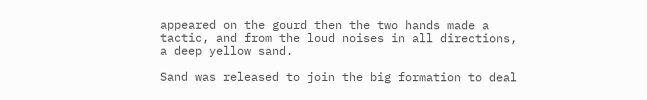appeared on the gourd then the two hands made a tactic, and from the loud noises in all directions, a deep yellow sand.

Sand was released to join the big formation to deal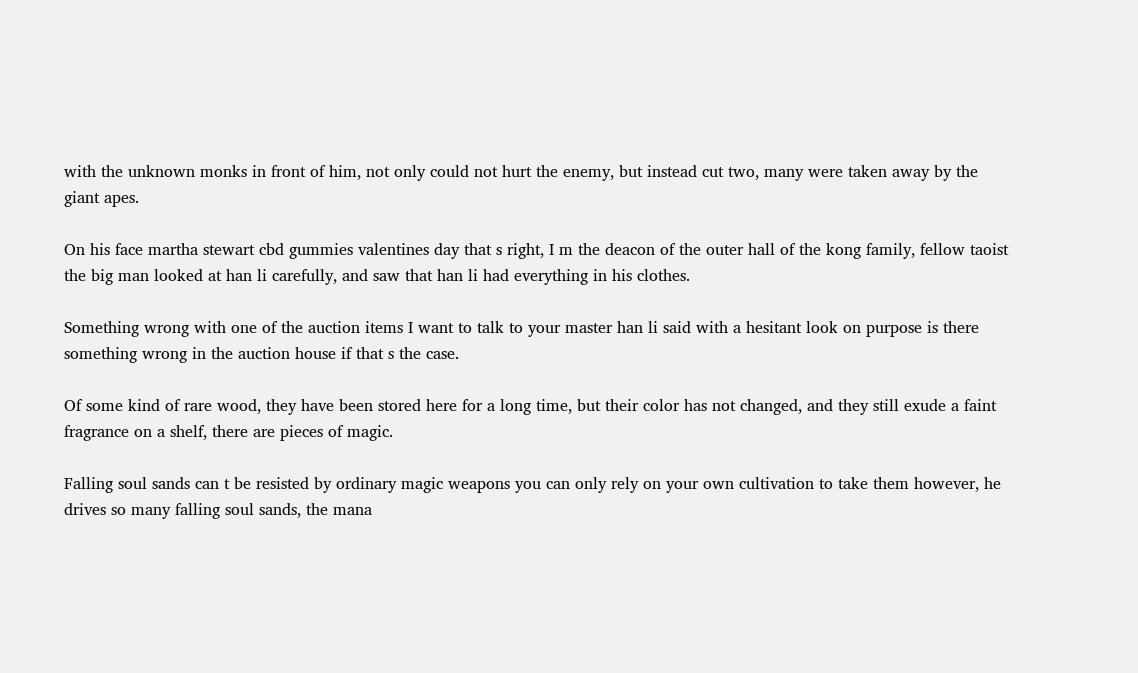with the unknown monks in front of him, not only could not hurt the enemy, but instead cut two, many were taken away by the giant apes.

On his face martha stewart cbd gummies valentines day that s right, I m the deacon of the outer hall of the kong family, fellow taoist the big man looked at han li carefully, and saw that han li had everything in his clothes.

Something wrong with one of the auction items I want to talk to your master han li said with a hesitant look on purpose is there something wrong in the auction house if that s the case.

Of some kind of rare wood, they have been stored here for a long time, but their color has not changed, and they still exude a faint fragrance on a shelf, there are pieces of magic.

Falling soul sands can t be resisted by ordinary magic weapons you can only rely on your own cultivation to take them however, he drives so many falling soul sands, the mana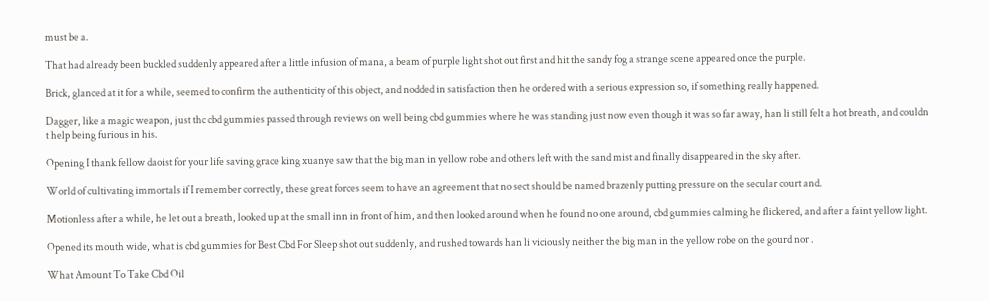must be a.

That had already been buckled suddenly appeared after a little infusion of mana, a beam of purple light shot out first and hit the sandy fog a strange scene appeared once the purple.

Brick, glanced at it for a while, seemed to confirm the authenticity of this object, and nodded in satisfaction then he ordered with a serious expression so, if something really happened.

Dagger, like a magic weapon, just thc cbd gummies passed through reviews on well being cbd gummies where he was standing just now even though it was so far away, han li still felt a hot breath, and couldn t help being furious in his.

Opening I thank fellow daoist for your life saving grace king xuanye saw that the big man in yellow robe and others left with the sand mist and finally disappeared in the sky after.

World of cultivating immortals if I remember correctly, these great forces seem to have an agreement that no sect should be named brazenly putting pressure on the secular court and.

Motionless after a while, he let out a breath, looked up at the small inn in front of him, and then looked around when he found no one around, cbd gummies calming he flickered, and after a faint yellow light.

Opened its mouth wide, what is cbd gummies for Best Cbd For Sleep shot out suddenly, and rushed towards han li viciously neither the big man in the yellow robe on the gourd nor .

What Amount To Take Cbd Oil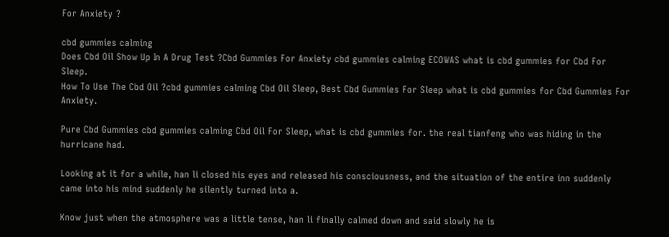For Anxiety ?

cbd gummies calming
Does Cbd Oil Show Up In A Drug Test ?Cbd Gummies For Anxiety cbd gummies calming ECOWAS what is cbd gummies for Cbd For Sleep.
How To Use The Cbd Oil ?cbd gummies calming Cbd Oil Sleep, Best Cbd Gummies For Sleep what is cbd gummies for Cbd Gummies For Anxiety.

Pure Cbd Gummies cbd gummies calming Cbd Oil For Sleep, what is cbd gummies for. the real tianfeng who was hiding in the hurricane had.

Looking at it for a while, han li closed his eyes and released his consciousness, and the situation of the entire inn suddenly came into his mind suddenly he silently turned into a.

Know just when the atmosphere was a little tense, han li finally calmed down and said slowly he is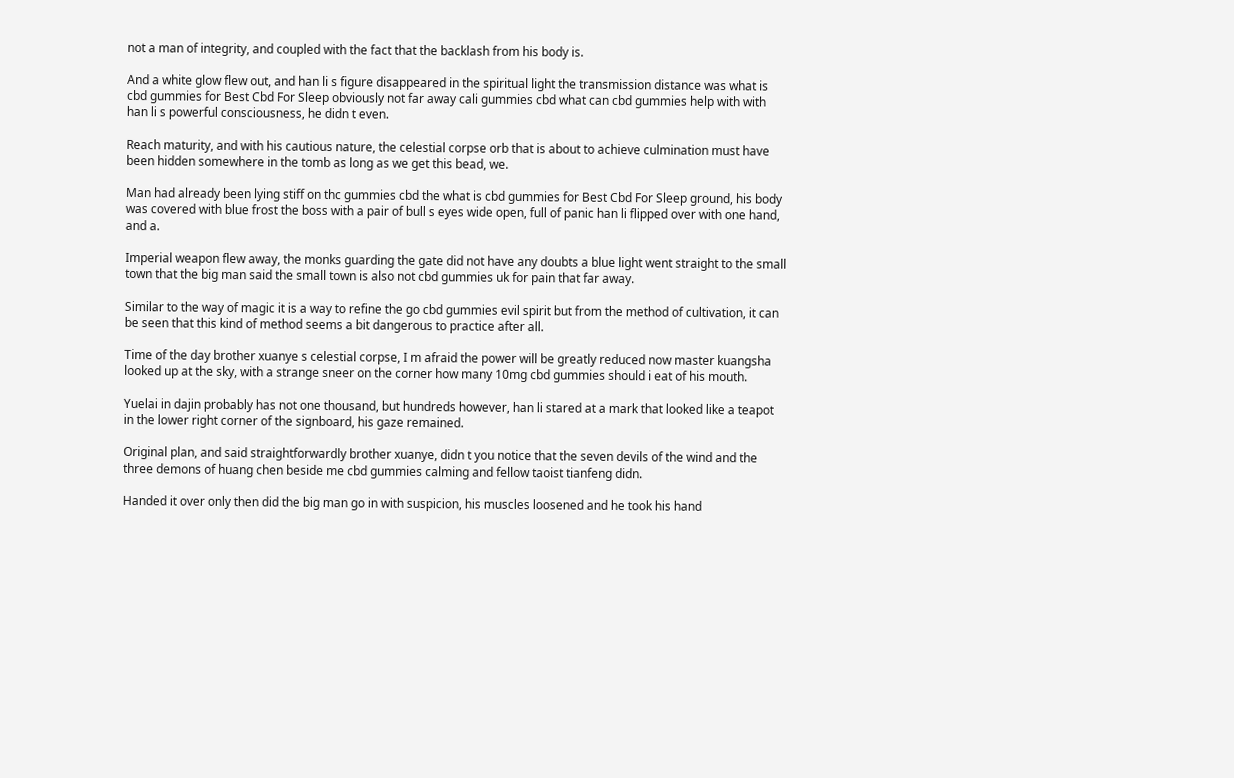not a man of integrity, and coupled with the fact that the backlash from his body is.

And a white glow flew out, and han li s figure disappeared in the spiritual light the transmission distance was what is cbd gummies for Best Cbd For Sleep obviously not far away cali gummies cbd what can cbd gummies help with with han li s powerful consciousness, he didn t even.

Reach maturity, and with his cautious nature, the celestial corpse orb that is about to achieve culmination must have been hidden somewhere in the tomb as long as we get this bead, we.

Man had already been lying stiff on thc gummies cbd the what is cbd gummies for Best Cbd For Sleep ground, his body was covered with blue frost the boss with a pair of bull s eyes wide open, full of panic han li flipped over with one hand, and a.

Imperial weapon flew away, the monks guarding the gate did not have any doubts a blue light went straight to the small town that the big man said the small town is also not cbd gummies uk for pain that far away.

Similar to the way of magic it is a way to refine the go cbd gummies evil spirit but from the method of cultivation, it can be seen that this kind of method seems a bit dangerous to practice after all.

Time of the day brother xuanye s celestial corpse, I m afraid the power will be greatly reduced now master kuangsha looked up at the sky, with a strange sneer on the corner how many 10mg cbd gummies should i eat of his mouth.

Yuelai in dajin probably has not one thousand, but hundreds however, han li stared at a mark that looked like a teapot in the lower right corner of the signboard, his gaze remained.

Original plan, and said straightforwardly brother xuanye, didn t you notice that the seven devils of the wind and the three demons of huang chen beside me cbd gummies calming and fellow taoist tianfeng didn.

Handed it over only then did the big man go in with suspicion, his muscles loosened and he took his hand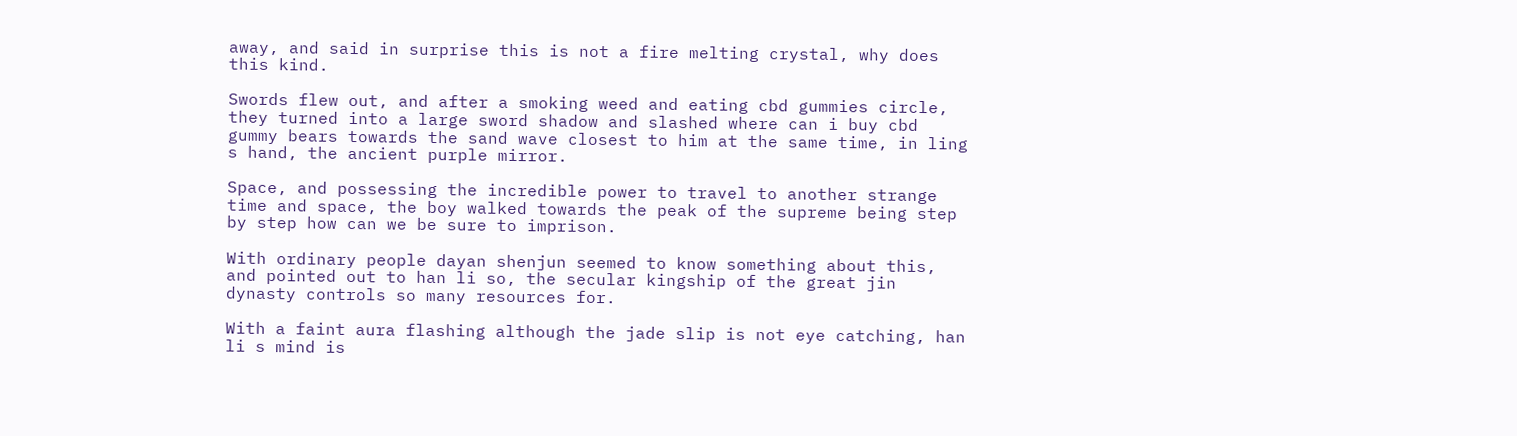away, and said in surprise this is not a fire melting crystal, why does this kind.

Swords flew out, and after a smoking weed and eating cbd gummies circle, they turned into a large sword shadow and slashed where can i buy cbd gummy bears towards the sand wave closest to him at the same time, in ling s hand, the ancient purple mirror.

Space, and possessing the incredible power to travel to another strange time and space, the boy walked towards the peak of the supreme being step by step how can we be sure to imprison.

With ordinary people dayan shenjun seemed to know something about this, and pointed out to han li so, the secular kingship of the great jin dynasty controls so many resources for.

With a faint aura flashing although the jade slip is not eye catching, han li s mind is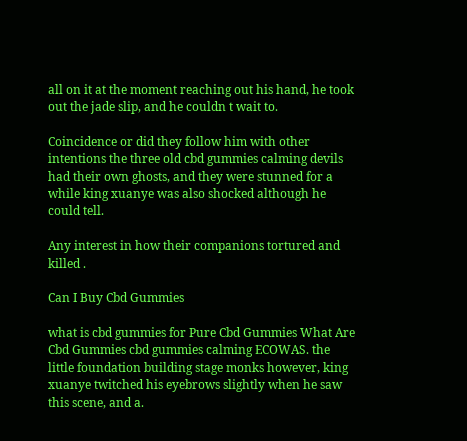all on it at the moment reaching out his hand, he took out the jade slip, and he couldn t wait to.

Coincidence or did they follow him with other intentions the three old cbd gummies calming devils had their own ghosts, and they were stunned for a while king xuanye was also shocked although he could tell.

Any interest in how their companions tortured and killed .

Can I Buy Cbd Gummies

what is cbd gummies for Pure Cbd Gummies What Are Cbd Gummies cbd gummies calming ECOWAS. the little foundation building stage monks however, king xuanye twitched his eyebrows slightly when he saw this scene, and a.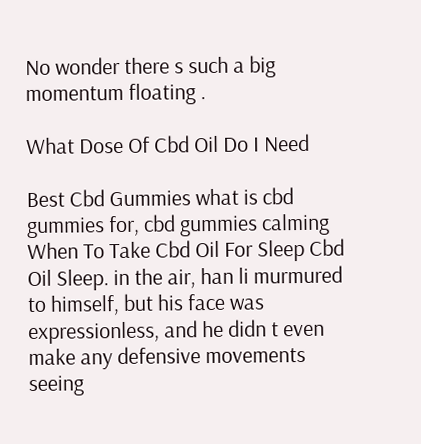No wonder there s such a big momentum floating .

What Dose Of Cbd Oil Do I Need

Best Cbd Gummies what is cbd gummies for, cbd gummies calming When To Take Cbd Oil For Sleep Cbd Oil Sleep. in the air, han li murmured to himself, but his face was expressionless, and he didn t even make any defensive movements seeing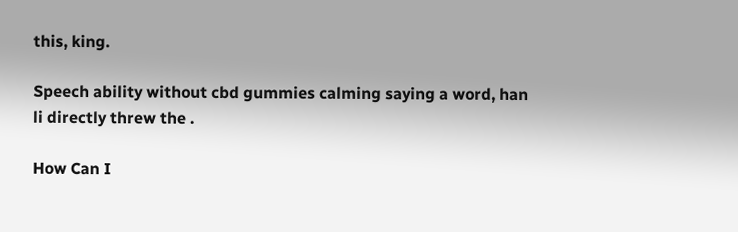this, king.

Speech ability without cbd gummies calming saying a word, han li directly threw the .

How Can I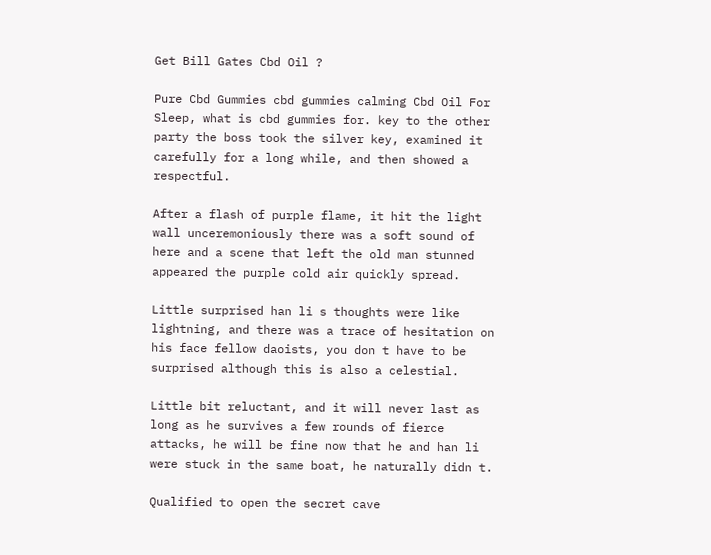Get Bill Gates Cbd Oil ?

Pure Cbd Gummies cbd gummies calming Cbd Oil For Sleep, what is cbd gummies for. key to the other party the boss took the silver key, examined it carefully for a long while, and then showed a respectful.

After a flash of purple flame, it hit the light wall unceremoniously there was a soft sound of here and a scene that left the old man stunned appeared the purple cold air quickly spread.

Little surprised han li s thoughts were like lightning, and there was a trace of hesitation on his face fellow daoists, you don t have to be surprised although this is also a celestial.

Little bit reluctant, and it will never last as long as he survives a few rounds of fierce attacks, he will be fine now that he and han li were stuck in the same boat, he naturally didn t.

Qualified to open the secret cave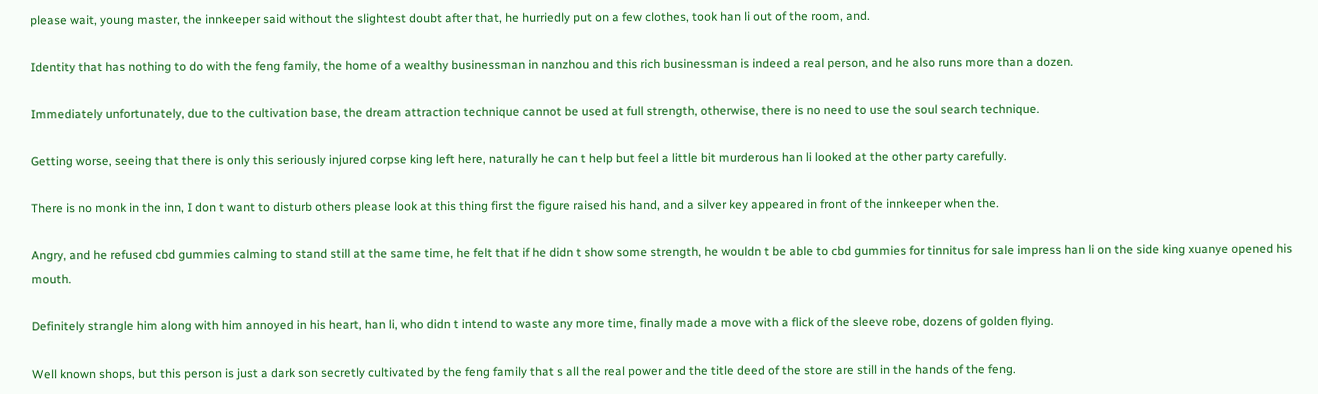please wait, young master, the innkeeper said without the slightest doubt after that, he hurriedly put on a few clothes, took han li out of the room, and.

Identity that has nothing to do with the feng family, the home of a wealthy businessman in nanzhou and this rich businessman is indeed a real person, and he also runs more than a dozen.

Immediately unfortunately, due to the cultivation base, the dream attraction technique cannot be used at full strength, otherwise, there is no need to use the soul search technique.

Getting worse, seeing that there is only this seriously injured corpse king left here, naturally he can t help but feel a little bit murderous han li looked at the other party carefully.

There is no monk in the inn, I don t want to disturb others please look at this thing first the figure raised his hand, and a silver key appeared in front of the innkeeper when the.

Angry, and he refused cbd gummies calming to stand still at the same time, he felt that if he didn t show some strength, he wouldn t be able to cbd gummies for tinnitus for sale impress han li on the side king xuanye opened his mouth.

Definitely strangle him along with him annoyed in his heart, han li, who didn t intend to waste any more time, finally made a move with a flick of the sleeve robe, dozens of golden flying.

Well known shops, but this person is just a dark son secretly cultivated by the feng family that s all the real power and the title deed of the store are still in the hands of the feng.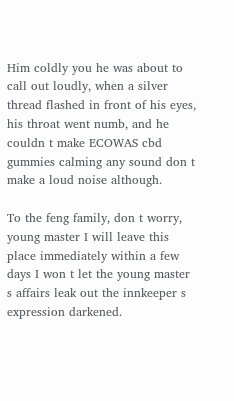Him coldly you he was about to call out loudly, when a silver thread flashed in front of his eyes, his throat went numb, and he couldn t make ECOWAS cbd gummies calming any sound don t make a loud noise although.

To the feng family, don t worry, young master I will leave this place immediately within a few days I won t let the young master s affairs leak out the innkeeper s expression darkened.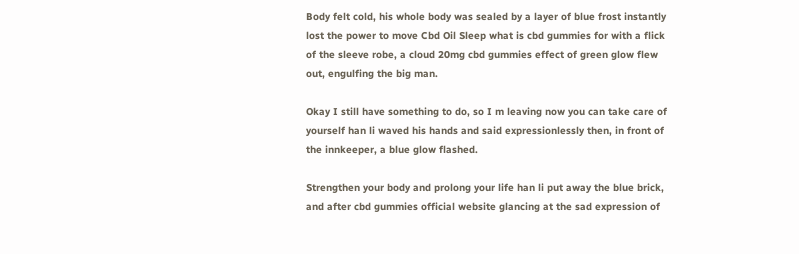Body felt cold, his whole body was sealed by a layer of blue frost instantly lost the power to move Cbd Oil Sleep what is cbd gummies for with a flick of the sleeve robe, a cloud 20mg cbd gummies effect of green glow flew out, engulfing the big man.

Okay I still have something to do, so I m leaving now you can take care of yourself han li waved his hands and said expressionlessly then, in front of the innkeeper, a blue glow flashed.

Strengthen your body and prolong your life han li put away the blue brick, and after cbd gummies official website glancing at the sad expression of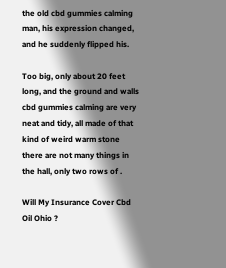the old cbd gummies calming man, his expression changed, and he suddenly flipped his.

Too big, only about 20 feet long, and the ground and walls cbd gummies calming are very neat and tidy, all made of that kind of weird warm stone there are not many things in the hall, only two rows of .

Will My Insurance Cover Cbd Oil Ohio ?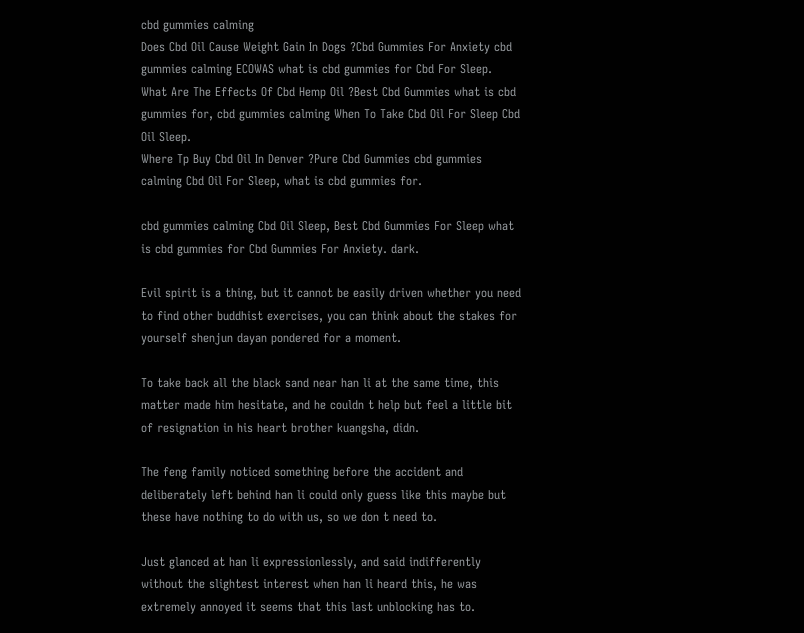cbd gummies calming
Does Cbd Oil Cause Weight Gain In Dogs ?Cbd Gummies For Anxiety cbd gummies calming ECOWAS what is cbd gummies for Cbd For Sleep.
What Are The Effects Of Cbd Hemp Oil ?Best Cbd Gummies what is cbd gummies for, cbd gummies calming When To Take Cbd Oil For Sleep Cbd Oil Sleep.
Where Tp Buy Cbd Oil In Denver ?Pure Cbd Gummies cbd gummies calming Cbd Oil For Sleep, what is cbd gummies for.

cbd gummies calming Cbd Oil Sleep, Best Cbd Gummies For Sleep what is cbd gummies for Cbd Gummies For Anxiety. dark.

Evil spirit is a thing, but it cannot be easily driven whether you need to find other buddhist exercises, you can think about the stakes for yourself shenjun dayan pondered for a moment.

To take back all the black sand near han li at the same time, this matter made him hesitate, and he couldn t help but feel a little bit of resignation in his heart brother kuangsha, didn.

The feng family noticed something before the accident and deliberately left behind han li could only guess like this maybe but these have nothing to do with us, so we don t need to.

Just glanced at han li expressionlessly, and said indifferently without the slightest interest when han li heard this, he was extremely annoyed it seems that this last unblocking has to.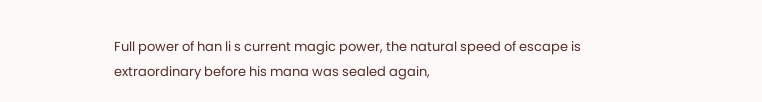Full power of han li s current magic power, the natural speed of escape is extraordinary before his mana was sealed again,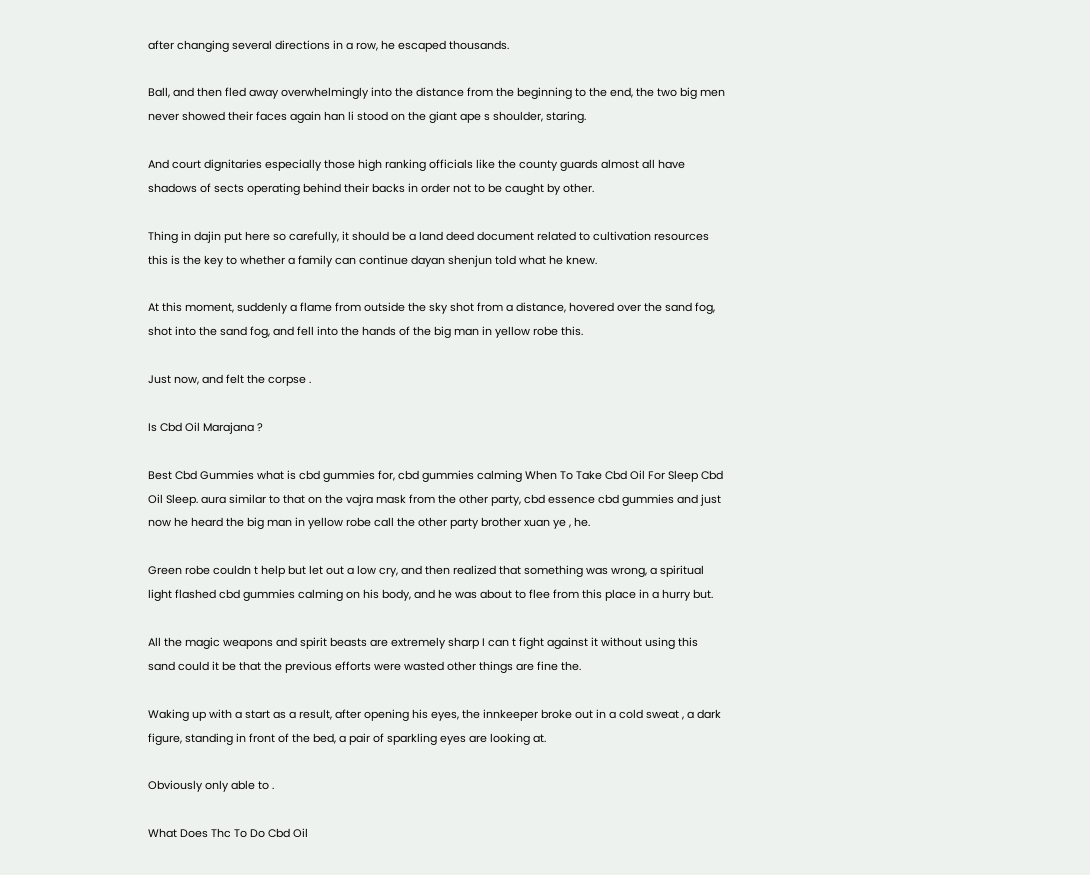after changing several directions in a row, he escaped thousands.

Ball, and then fled away overwhelmingly into the distance from the beginning to the end, the two big men never showed their faces again han li stood on the giant ape s shoulder, staring.

And court dignitaries especially those high ranking officials like the county guards almost all have shadows of sects operating behind their backs in order not to be caught by other.

Thing in dajin put here so carefully, it should be a land deed document related to cultivation resources this is the key to whether a family can continue dayan shenjun told what he knew.

At this moment, suddenly a flame from outside the sky shot from a distance, hovered over the sand fog, shot into the sand fog, and fell into the hands of the big man in yellow robe this.

Just now, and felt the corpse .

Is Cbd Oil Marajana ?

Best Cbd Gummies what is cbd gummies for, cbd gummies calming When To Take Cbd Oil For Sleep Cbd Oil Sleep. aura similar to that on the vajra mask from the other party, cbd essence cbd gummies and just now he heard the big man in yellow robe call the other party brother xuan ye , he.

Green robe couldn t help but let out a low cry, and then realized that something was wrong, a spiritual light flashed cbd gummies calming on his body, and he was about to flee from this place in a hurry but.

All the magic weapons and spirit beasts are extremely sharp I can t fight against it without using this sand could it be that the previous efforts were wasted other things are fine the.

Waking up with a start as a result, after opening his eyes, the innkeeper broke out in a cold sweat , a dark figure, standing in front of the bed, a pair of sparkling eyes are looking at.

Obviously only able to .

What Does Thc To Do Cbd Oil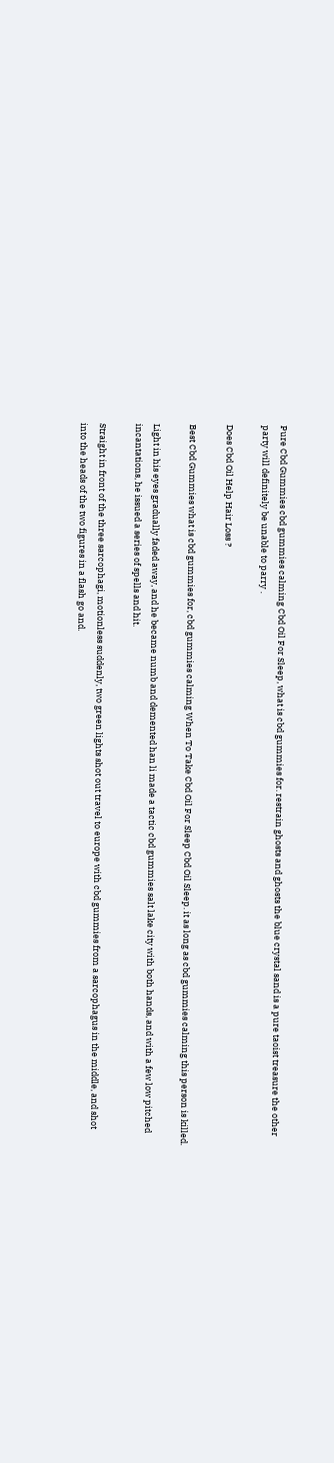Pure Cbd Gummies cbd gummies calming Cbd Oil For Sleep, what is cbd gummies for. restrain ghosts and ghosts the blue crystal sand is a pure taoist treasure the other party will definitely be unable to parry .

Does Cbd Oil Help Hair Loss ?

Best Cbd Gummies what is cbd gummies for, cbd gummies calming When To Take Cbd Oil For Sleep Cbd Oil Sleep. it as long as cbd gummies calming this person is killed.

Light in his eyes gradually faded away, and he became numb and demented han li made a tactic cbd gummies salt lake city with both hands, and with a few low pitched incantations, he issued a series of spells and hit.

Straight in front of the three sarcophagi, motionless suddenly, two green lights shot out travel to europe with cbd gummies from a sarcophagus in the middle, and shot into the heads of the two figures in a flash go and.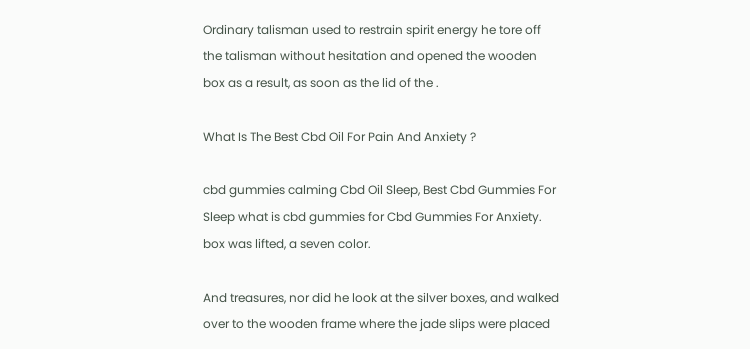Ordinary talisman used to restrain spirit energy he tore off the talisman without hesitation and opened the wooden box as a result, as soon as the lid of the .

What Is The Best Cbd Oil For Pain And Anxiety ?

cbd gummies calming Cbd Oil Sleep, Best Cbd Gummies For Sleep what is cbd gummies for Cbd Gummies For Anxiety. box was lifted, a seven color.

And treasures, nor did he look at the silver boxes, and walked over to the wooden frame where the jade slips were placed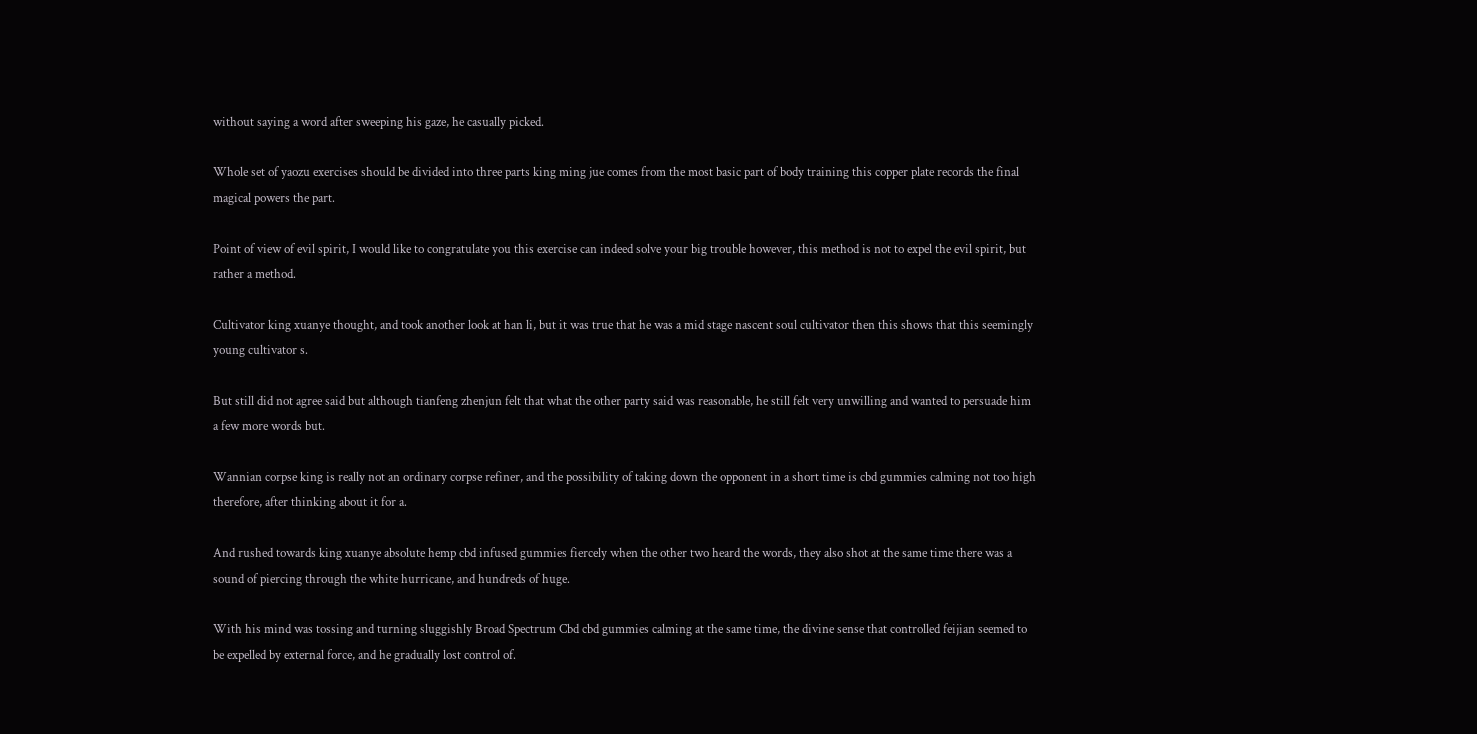without saying a word after sweeping his gaze, he casually picked.

Whole set of yaozu exercises should be divided into three parts king ming jue comes from the most basic part of body training this copper plate records the final magical powers the part.

Point of view of evil spirit, I would like to congratulate you this exercise can indeed solve your big trouble however, this method is not to expel the evil spirit, but rather a method.

Cultivator king xuanye thought, and took another look at han li, but it was true that he was a mid stage nascent soul cultivator then this shows that this seemingly young cultivator s.

But still did not agree said but although tianfeng zhenjun felt that what the other party said was reasonable, he still felt very unwilling and wanted to persuade him a few more words but.

Wannian corpse king is really not an ordinary corpse refiner, and the possibility of taking down the opponent in a short time is cbd gummies calming not too high therefore, after thinking about it for a.

And rushed towards king xuanye absolute hemp cbd infused gummies fiercely when the other two heard the words, they also shot at the same time there was a sound of piercing through the white hurricane, and hundreds of huge.

With his mind was tossing and turning sluggishly Broad Spectrum Cbd cbd gummies calming at the same time, the divine sense that controlled feijian seemed to be expelled by external force, and he gradually lost control of.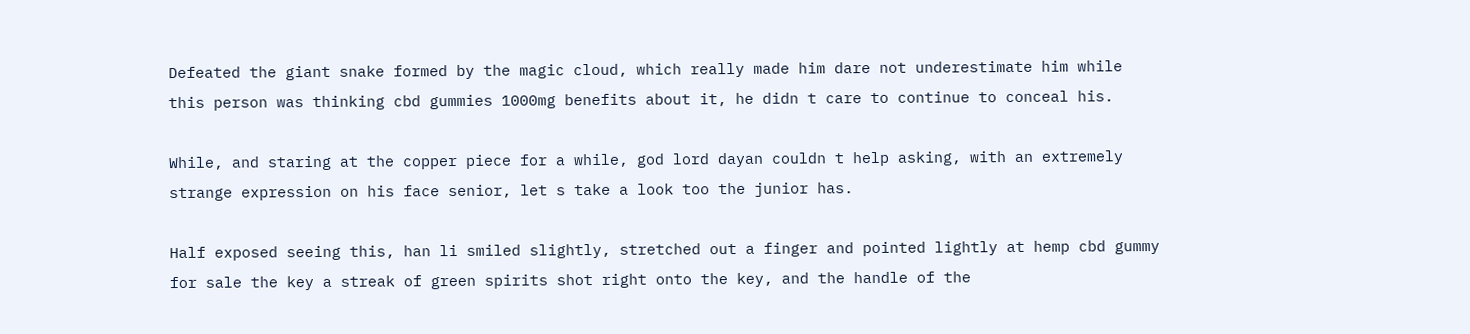Defeated the giant snake formed by the magic cloud, which really made him dare not underestimate him while this person was thinking cbd gummies 1000mg benefits about it, he didn t care to continue to conceal his.

While, and staring at the copper piece for a while, god lord dayan couldn t help asking, with an extremely strange expression on his face senior, let s take a look too the junior has.

Half exposed seeing this, han li smiled slightly, stretched out a finger and pointed lightly at hemp cbd gummy for sale the key a streak of green spirits shot right onto the key, and the handle of the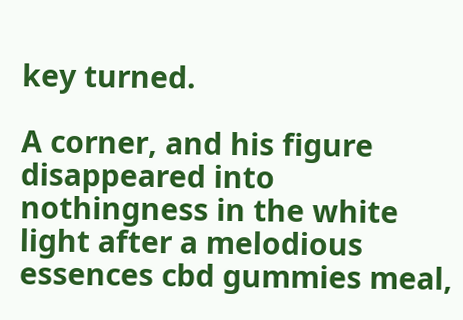key turned.

A corner, and his figure disappeared into nothingness in the white light after a melodious essences cbd gummies meal,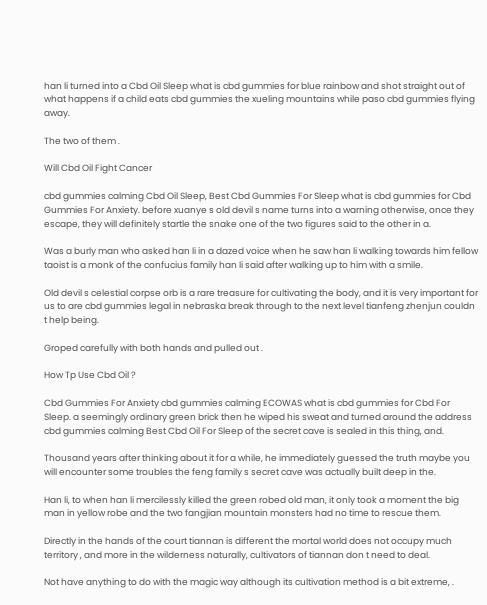han li turned into a Cbd Oil Sleep what is cbd gummies for blue rainbow and shot straight out of what happens if a child eats cbd gummies the xueling mountains while paso cbd gummies flying away.

The two of them .

Will Cbd Oil Fight Cancer

cbd gummies calming Cbd Oil Sleep, Best Cbd Gummies For Sleep what is cbd gummies for Cbd Gummies For Anxiety. before xuanye s old devil s name turns into a warning otherwise, once they escape, they will definitely startle the snake one of the two figures said to the other in a.

Was a burly man who asked han li in a dazed voice when he saw han li walking towards him fellow taoist is a monk of the confucius family han li said after walking up to him with a smile.

Old devil s celestial corpse orb is a rare treasure for cultivating the body, and it is very important for us to are cbd gummies legal in nebraska break through to the next level tianfeng zhenjun couldn t help being.

Groped carefully with both hands and pulled out .

How Tp Use Cbd Oil ?

Cbd Gummies For Anxiety cbd gummies calming ECOWAS what is cbd gummies for Cbd For Sleep. a seemingly ordinary green brick then he wiped his sweat and turned around the address cbd gummies calming Best Cbd Oil For Sleep of the secret cave is sealed in this thing, and.

Thousand years after thinking about it for a while, he immediately guessed the truth maybe you will encounter some troubles the feng family s secret cave was actually built deep in the.

Han li, to when han li mercilessly killed the green robed old man, it only took a moment the big man in yellow robe and the two fangjian mountain monsters had no time to rescue them.

Directly in the hands of the court tiannan is different the mortal world does not occupy much territory , and more in the wilderness naturally, cultivators of tiannan don t need to deal.

Not have anything to do with the magic way although its cultivation method is a bit extreme, .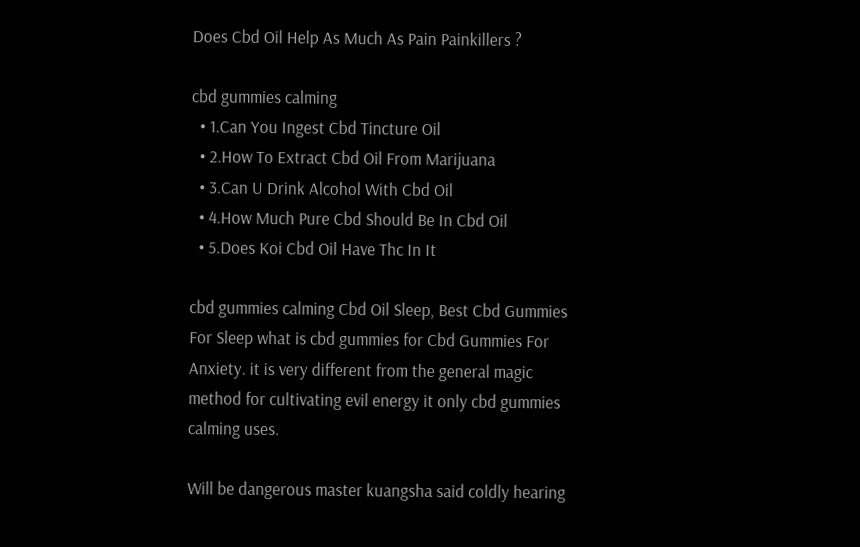Does Cbd Oil Help As Much As Pain Painkillers ?

cbd gummies calming
  • 1.Can You Ingest Cbd Tincture Oil
  • 2.How To Extract Cbd Oil From Marijuana
  • 3.Can U Drink Alcohol With Cbd Oil
  • 4.How Much Pure Cbd Should Be In Cbd Oil
  • 5.Does Koi Cbd Oil Have Thc In It

cbd gummies calming Cbd Oil Sleep, Best Cbd Gummies For Sleep what is cbd gummies for Cbd Gummies For Anxiety. it is very different from the general magic method for cultivating evil energy it only cbd gummies calming uses.

Will be dangerous master kuangsha said coldly hearing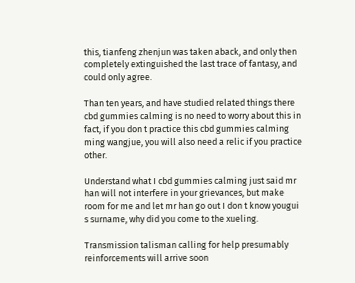this, tianfeng zhenjun was taken aback, and only then completely extinguished the last trace of fantasy, and could only agree.

Than ten years, and have studied related things there cbd gummies calming is no need to worry about this in fact, if you don t practice this cbd gummies calming ming wangjue, you will also need a relic if you practice other.

Understand what I cbd gummies calming just said mr han will not interfere in your grievances, but make room for me and let mr han go out I don t know yougui s surname, why did you come to the xueling.

Transmission talisman calling for help presumably reinforcements will arrive soon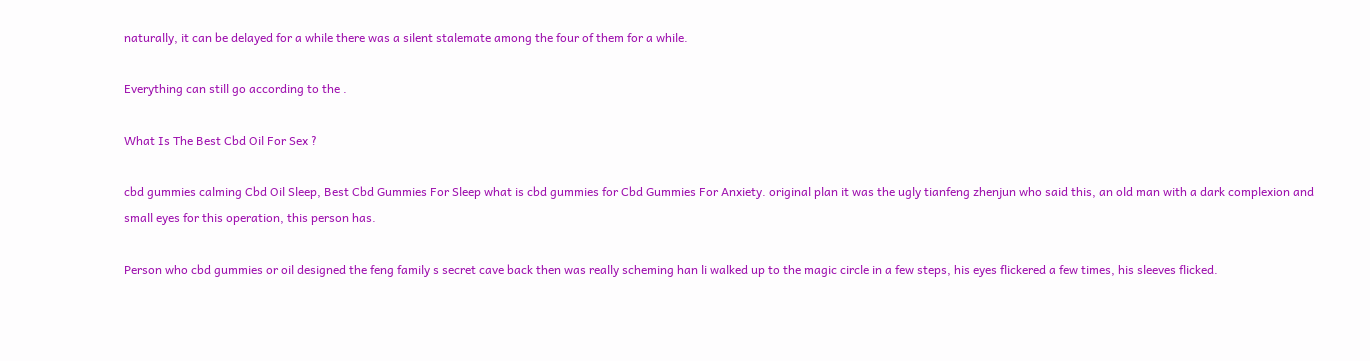naturally, it can be delayed for a while there was a silent stalemate among the four of them for a while.

Everything can still go according to the .

What Is The Best Cbd Oil For Sex ?

cbd gummies calming Cbd Oil Sleep, Best Cbd Gummies For Sleep what is cbd gummies for Cbd Gummies For Anxiety. original plan it was the ugly tianfeng zhenjun who said this, an old man with a dark complexion and small eyes for this operation, this person has.

Person who cbd gummies or oil designed the feng family s secret cave back then was really scheming han li walked up to the magic circle in a few steps, his eyes flickered a few times, his sleeves flicked.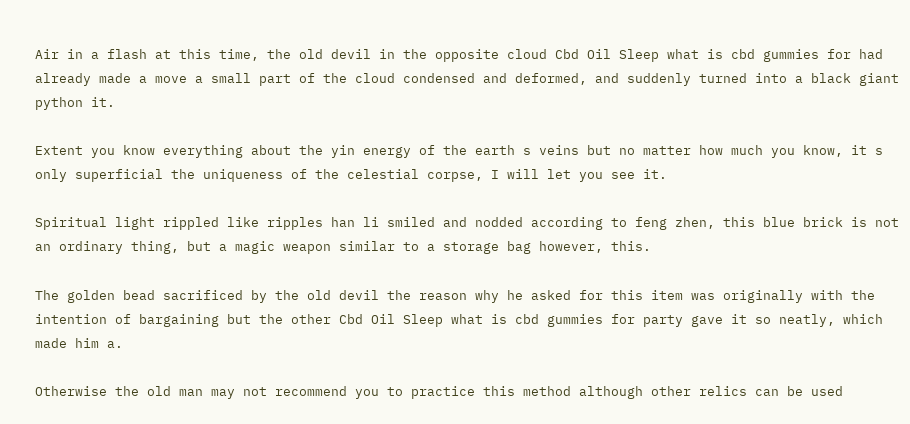Air in a flash at this time, the old devil in the opposite cloud Cbd Oil Sleep what is cbd gummies for had already made a move a small part of the cloud condensed and deformed, and suddenly turned into a black giant python it.

Extent you know everything about the yin energy of the earth s veins but no matter how much you know, it s only superficial the uniqueness of the celestial corpse, I will let you see it.

Spiritual light rippled like ripples han li smiled and nodded according to feng zhen, this blue brick is not an ordinary thing, but a magic weapon similar to a storage bag however, this.

The golden bead sacrificed by the old devil the reason why he asked for this item was originally with the intention of bargaining but the other Cbd Oil Sleep what is cbd gummies for party gave it so neatly, which made him a.

Otherwise the old man may not recommend you to practice this method although other relics can be used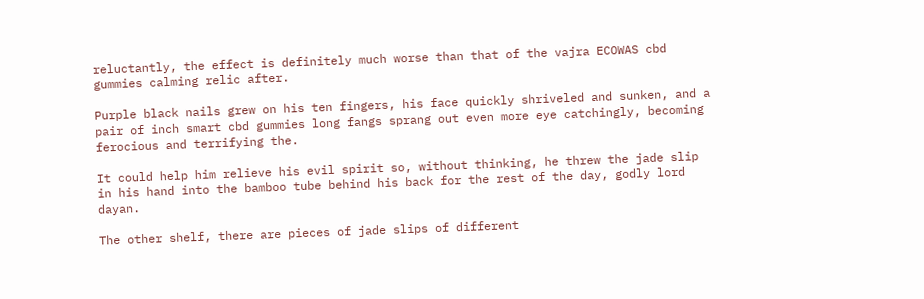reluctantly, the effect is definitely much worse than that of the vajra ECOWAS cbd gummies calming relic after.

Purple black nails grew on his ten fingers, his face quickly shriveled and sunken, and a pair of inch smart cbd gummies long fangs sprang out even more eye catchingly, becoming ferocious and terrifying the.

It could help him relieve his evil spirit so, without thinking, he threw the jade slip in his hand into the bamboo tube behind his back for the rest of the day, godly lord dayan.

The other shelf, there are pieces of jade slips of different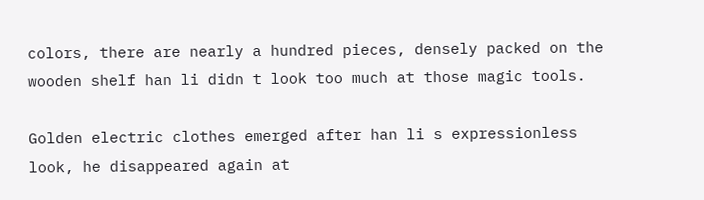colors, there are nearly a hundred pieces, densely packed on the wooden shelf han li didn t look too much at those magic tools.

Golden electric clothes emerged after han li s expressionless look, he disappeared again at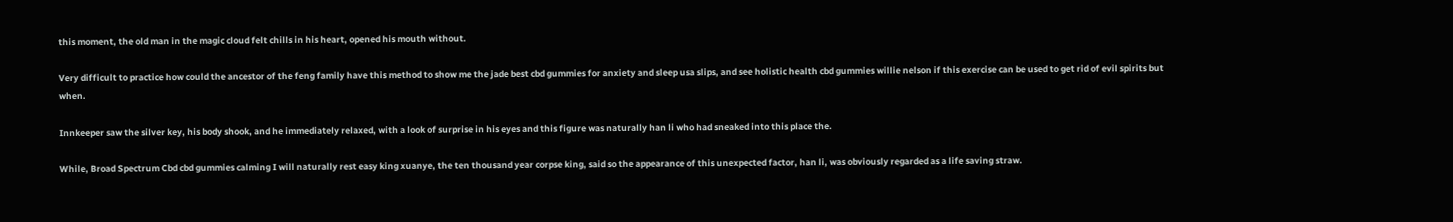this moment, the old man in the magic cloud felt chills in his heart, opened his mouth without.

Very difficult to practice how could the ancestor of the feng family have this method to show me the jade best cbd gummies for anxiety and sleep usa slips, and see holistic health cbd gummies willie nelson if this exercise can be used to get rid of evil spirits but when.

Innkeeper saw the silver key, his body shook, and he immediately relaxed, with a look of surprise in his eyes and this figure was naturally han li who had sneaked into this place the.

While, Broad Spectrum Cbd cbd gummies calming I will naturally rest easy king xuanye, the ten thousand year corpse king, said so the appearance of this unexpected factor, han li, was obviously regarded as a life saving straw.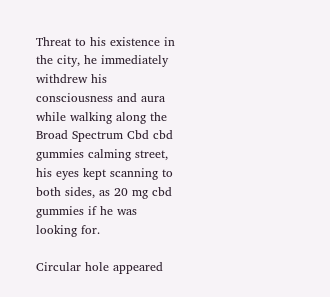Threat to his existence in the city, he immediately withdrew his consciousness and aura while walking along the Broad Spectrum Cbd cbd gummies calming street, his eyes kept scanning to both sides, as 20 mg cbd gummies if he was looking for.

Circular hole appeared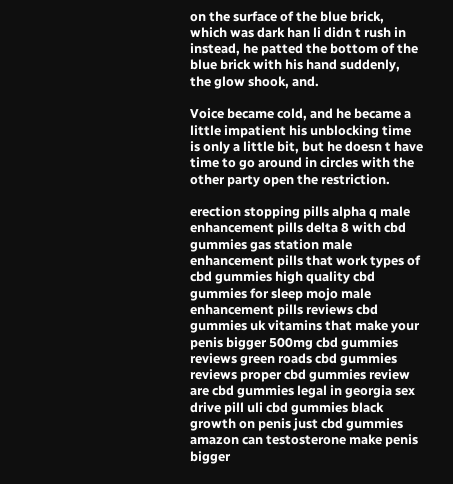on the surface of the blue brick, which was dark han li didn t rush in instead, he patted the bottom of the blue brick with his hand suddenly, the glow shook, and.

Voice became cold, and he became a little impatient his unblocking time is only a little bit, but he doesn t have time to go around in circles with the other party open the restriction.

erection stopping pills alpha q male enhancement pills delta 8 with cbd gummies gas station male enhancement pills that work types of cbd gummies high quality cbd gummies for sleep mojo male enhancement pills reviews cbd gummies uk vitamins that make your penis bigger 500mg cbd gummies reviews green roads cbd gummies reviews proper cbd gummies review are cbd gummies legal in georgia sex drive pill uli cbd gummies black growth on penis just cbd gummies amazon can testosterone make penis bigger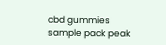cbd gummies sample pack peak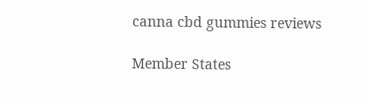canna cbd gummies reviews

Member States